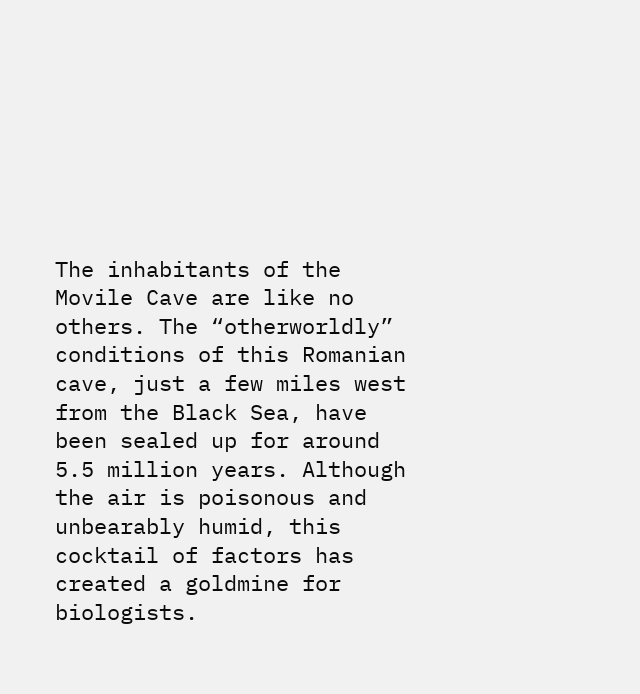The inhabitants of the Movile Cave are like no others. The “otherworldly” conditions of this Romanian cave, just a few miles west from the Black Sea, have been sealed up for around 5.5 million years. Although the air is poisonous and unbearably humid, this cocktail of factors has created a goldmine for biologists.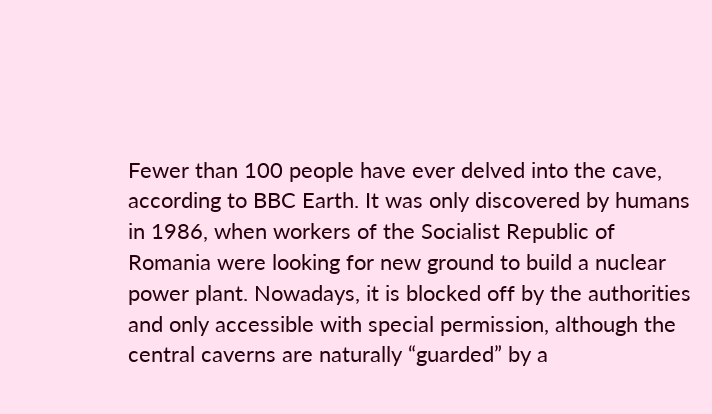Fewer than 100 people have ever delved into the cave, according to BBC Earth. It was only discovered by humans in 1986, when workers of the Socialist Republic of Romania were looking for new ground to build a nuclear power plant. Nowadays, it is blocked off by the authorities and only accessible with special permission, although the central caverns are naturally “guarded” by a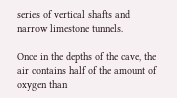series of vertical shafts and narrow limestone tunnels.

Once in the depths of the cave, the air contains half of the amount of oxygen than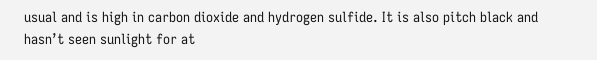usual and is high in carbon dioxide and hydrogen sulfide. It is also pitch black and hasn’t seen sunlight for at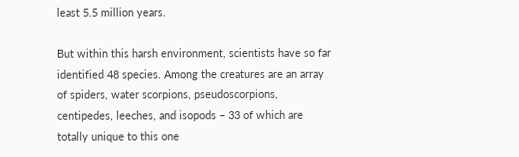least 5.5 million years.

But within this harsh environment, scientists have so far identified 48 species. Among the creatures are an array of spiders, water scorpions, pseudoscorpions, centipedes, leeches, and isopods – 33 of which are totally unique to this one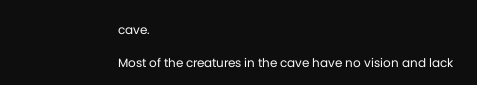cave.

Most of the creatures in the cave have no vision and lack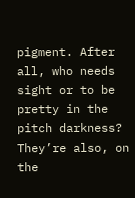pigment. After all, who needs sight or to be pretty in the pitch darkness? They’re also, on the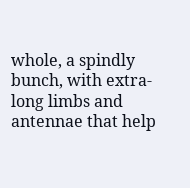whole, a spindly bunch, with extra-long limbs and antennae that help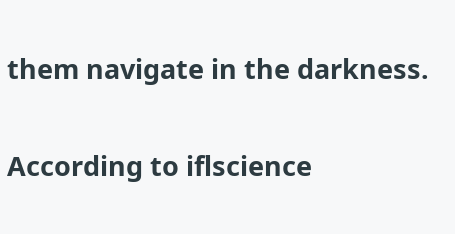them navigate in the darkness.

According to iflscience